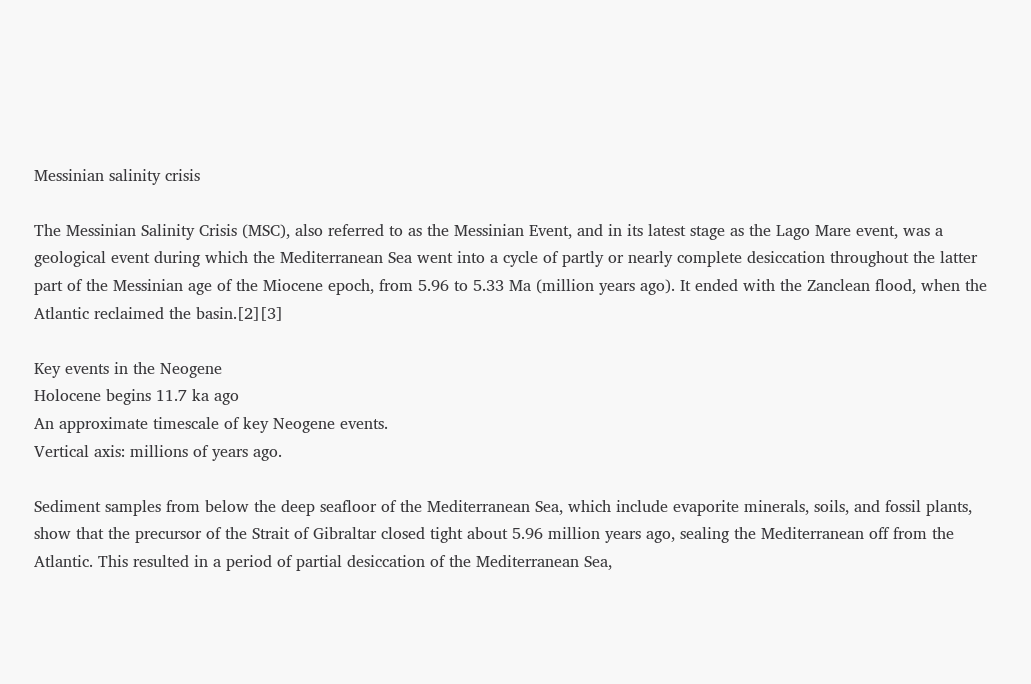Messinian salinity crisis

The Messinian Salinity Crisis (MSC), also referred to as the Messinian Event, and in its latest stage as the Lago Mare event, was a geological event during which the Mediterranean Sea went into a cycle of partly or nearly complete desiccation throughout the latter part of the Messinian age of the Miocene epoch, from 5.96 to 5.33 Ma (million years ago). It ended with the Zanclean flood, when the Atlantic reclaimed the basin.[2][3]

Key events in the Neogene
Holocene begins 11.7 ka ago
An approximate timescale of key Neogene events.
Vertical axis: millions of years ago.

Sediment samples from below the deep seafloor of the Mediterranean Sea, which include evaporite minerals, soils, and fossil plants, show that the precursor of the Strait of Gibraltar closed tight about 5.96 million years ago, sealing the Mediterranean off from the Atlantic. This resulted in a period of partial desiccation of the Mediterranean Sea,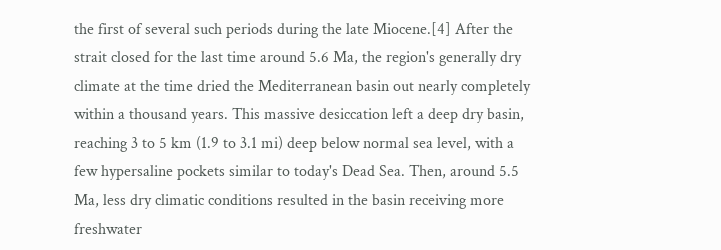the first of several such periods during the late Miocene.[4] After the strait closed for the last time around 5.6 Ma, the region's generally dry climate at the time dried the Mediterranean basin out nearly completely within a thousand years. This massive desiccation left a deep dry basin, reaching 3 to 5 km (1.9 to 3.1 mi) deep below normal sea level, with a few hypersaline pockets similar to today's Dead Sea. Then, around 5.5 Ma, less dry climatic conditions resulted in the basin receiving more freshwater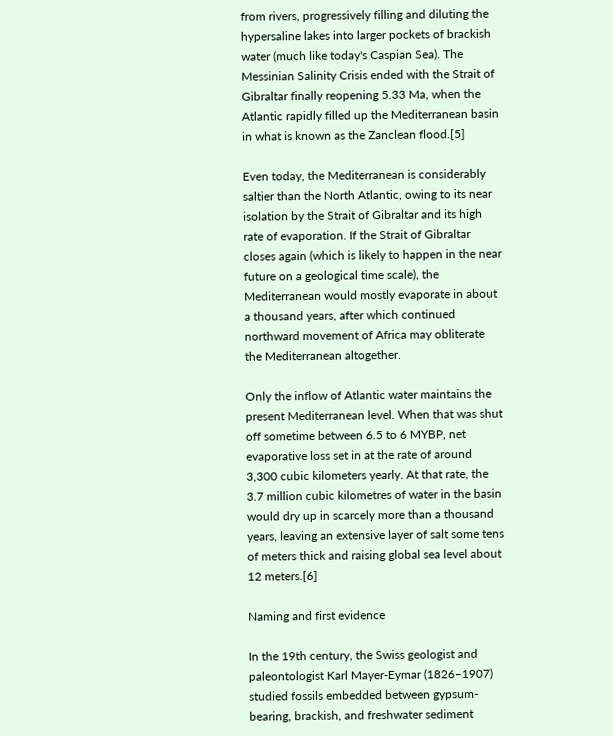from rivers, progressively filling and diluting the hypersaline lakes into larger pockets of brackish water (much like today's Caspian Sea). The Messinian Salinity Crisis ended with the Strait of Gibraltar finally reopening 5.33 Ma, when the Atlantic rapidly filled up the Mediterranean basin in what is known as the Zanclean flood.[5]

Even today, the Mediterranean is considerably saltier than the North Atlantic, owing to its near isolation by the Strait of Gibraltar and its high rate of evaporation. If the Strait of Gibraltar closes again (which is likely to happen in the near future on a geological time scale), the Mediterranean would mostly evaporate in about a thousand years, after which continued northward movement of Africa may obliterate the Mediterranean altogether.

Only the inflow of Atlantic water maintains the present Mediterranean level. When that was shut off sometime between 6.5 to 6 MYBP, net evaporative loss set in at the rate of around 3,300 cubic kilometers yearly. At that rate, the 3.7 million cubic kilometres of water in the basin would dry up in scarcely more than a thousand years, leaving an extensive layer of salt some tens of meters thick and raising global sea level about 12 meters.[6]

Naming and first evidence

In the 19th century, the Swiss geologist and paleontologist Karl Mayer-Eymar (1826–1907) studied fossils embedded between gypsum-bearing, brackish, and freshwater sediment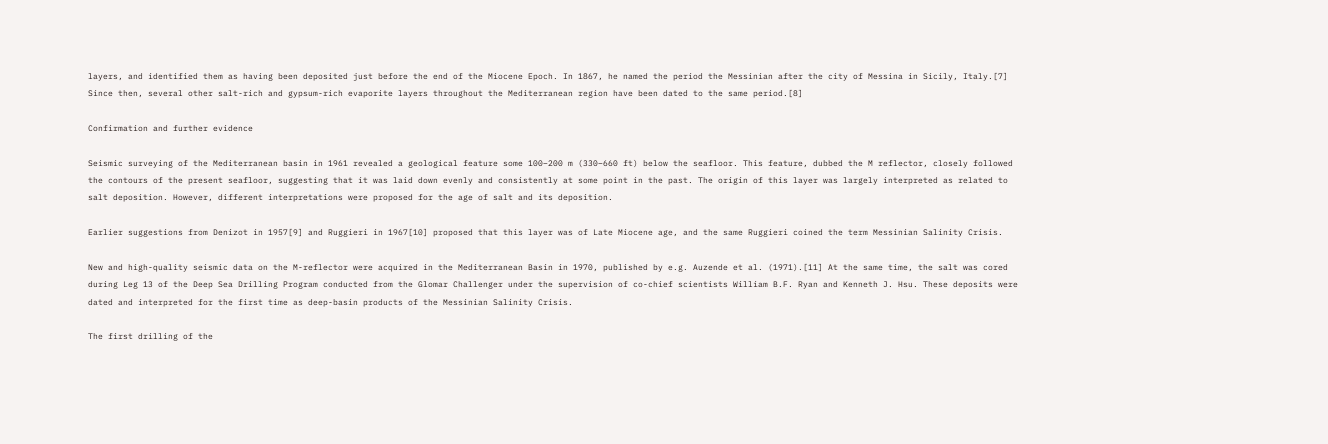layers, and identified them as having been deposited just before the end of the Miocene Epoch. In 1867, he named the period the Messinian after the city of Messina in Sicily, Italy.[7] Since then, several other salt-rich and gypsum-rich evaporite layers throughout the Mediterranean region have been dated to the same period.[8]

Confirmation and further evidence

Seismic surveying of the Mediterranean basin in 1961 revealed a geological feature some 100–200 m (330–660 ft) below the seafloor. This feature, dubbed the M reflector, closely followed the contours of the present seafloor, suggesting that it was laid down evenly and consistently at some point in the past. The origin of this layer was largely interpreted as related to salt deposition. However, different interpretations were proposed for the age of salt and its deposition.

Earlier suggestions from Denizot in 1957[9] and Ruggieri in 1967[10] proposed that this layer was of Late Miocene age, and the same Ruggieri coined the term Messinian Salinity Crisis.

New and high-quality seismic data on the M-reflector were acquired in the Mediterranean Basin in 1970, published by e.g. Auzende et al. (1971).[11] At the same time, the salt was cored during Leg 13 of the Deep Sea Drilling Program conducted from the Glomar Challenger under the supervision of co-chief scientists William B.F. Ryan and Kenneth J. Hsu. These deposits were dated and interpreted for the first time as deep-basin products of the Messinian Salinity Crisis.

The first drilling of the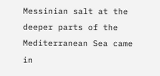Messinian salt at the deeper parts of the Mediterranean Sea came in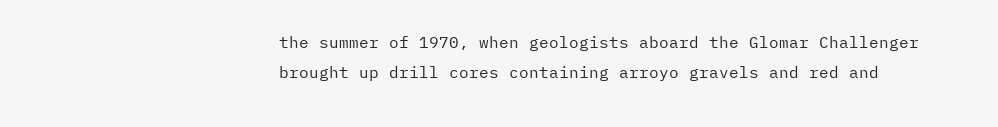the summer of 1970, when geologists aboard the Glomar Challenger brought up drill cores containing arroyo gravels and red and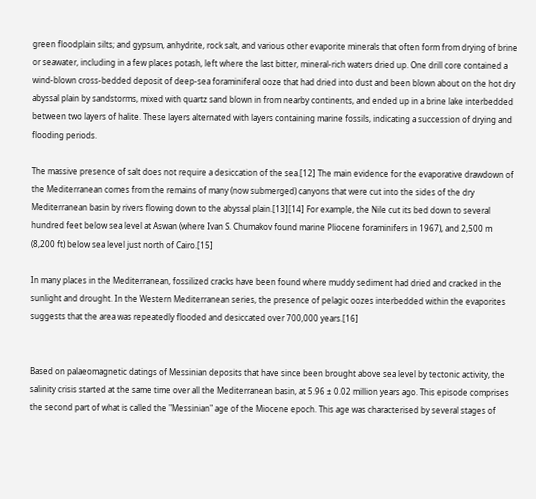green floodplain silts; and gypsum, anhydrite, rock salt, and various other evaporite minerals that often form from drying of brine or seawater, including in a few places potash, left where the last bitter, mineral-rich waters dried up. One drill core contained a wind-blown cross-bedded deposit of deep-sea foraminiferal ooze that had dried into dust and been blown about on the hot dry abyssal plain by sandstorms, mixed with quartz sand blown in from nearby continents, and ended up in a brine lake interbedded between two layers of halite. These layers alternated with layers containing marine fossils, indicating a succession of drying and flooding periods.

The massive presence of salt does not require a desiccation of the sea.[12] The main evidence for the evaporative drawdown of the Mediterranean comes from the remains of many (now submerged) canyons that were cut into the sides of the dry Mediterranean basin by rivers flowing down to the abyssal plain.[13][14] For example, the Nile cut its bed down to several hundred feet below sea level at Aswan (where Ivan S. Chumakov found marine Pliocene foraminifers in 1967), and 2,500 m (8,200 ft) below sea level just north of Cairo.[15]

In many places in the Mediterranean, fossilized cracks have been found where muddy sediment had dried and cracked in the sunlight and drought. In the Western Mediterranean series, the presence of pelagic oozes interbedded within the evaporites suggests that the area was repeatedly flooded and desiccated over 700,000 years.[16]


Based on palaeomagnetic datings of Messinian deposits that have since been brought above sea level by tectonic activity, the salinity crisis started at the same time over all the Mediterranean basin, at 5.96 ± 0.02 million years ago. This episode comprises the second part of what is called the "Messinian" age of the Miocene epoch. This age was characterised by several stages of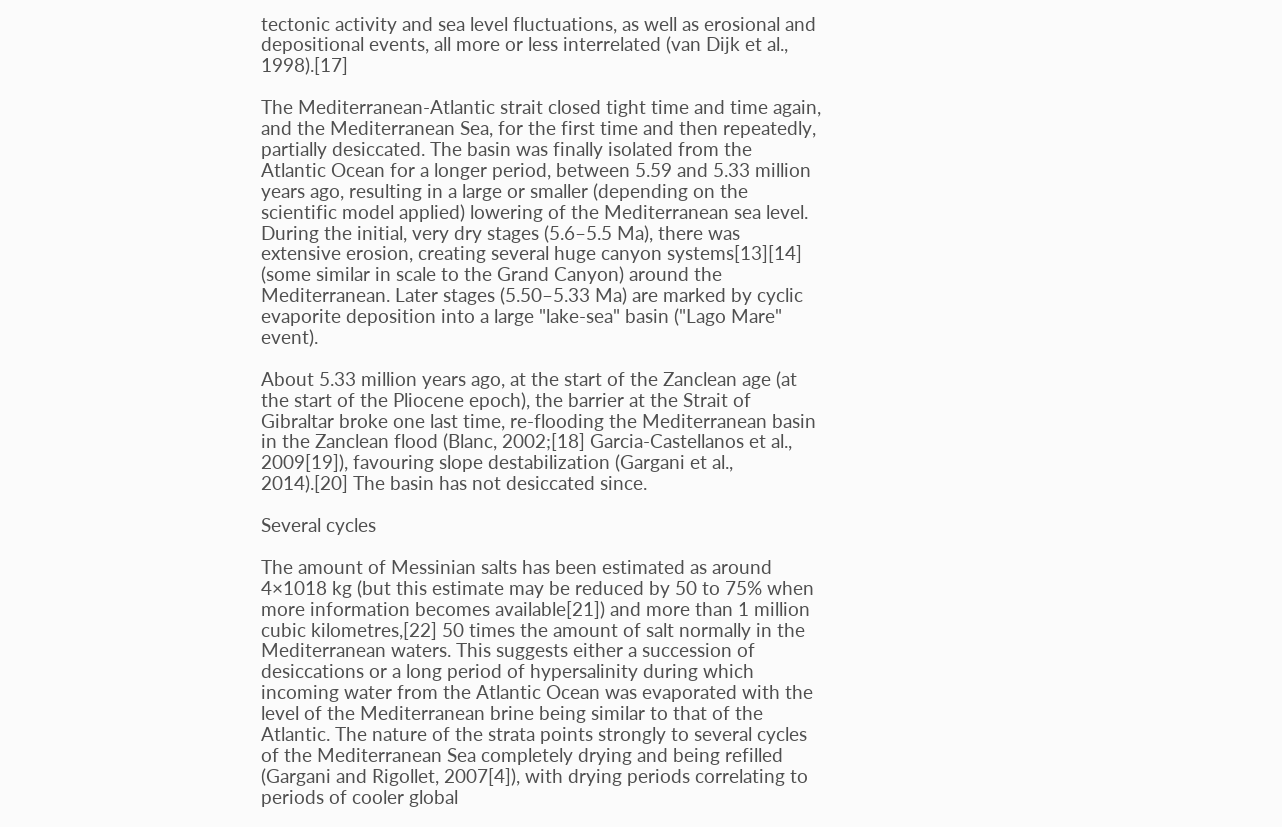tectonic activity and sea level fluctuations, as well as erosional and depositional events, all more or less interrelated (van Dijk et al., 1998).[17]

The Mediterranean-Atlantic strait closed tight time and time again, and the Mediterranean Sea, for the first time and then repeatedly, partially desiccated. The basin was finally isolated from the Atlantic Ocean for a longer period, between 5.59 and 5.33 million years ago, resulting in a large or smaller (depending on the scientific model applied) lowering of the Mediterranean sea level. During the initial, very dry stages (5.6–5.5 Ma), there was extensive erosion, creating several huge canyon systems[13][14] (some similar in scale to the Grand Canyon) around the Mediterranean. Later stages (5.50–5.33 Ma) are marked by cyclic evaporite deposition into a large "lake-sea" basin ("Lago Mare" event).

About 5.33 million years ago, at the start of the Zanclean age (at the start of the Pliocene epoch), the barrier at the Strait of Gibraltar broke one last time, re-flooding the Mediterranean basin in the Zanclean flood (Blanc, 2002;[18] Garcia-Castellanos et al., 2009[19]), favouring slope destabilization (Gargani et al., 2014).[20] The basin has not desiccated since.

Several cycles

The amount of Messinian salts has been estimated as around 4×1018 kg (but this estimate may be reduced by 50 to 75% when more information becomes available[21]) and more than 1 million cubic kilometres,[22] 50 times the amount of salt normally in the Mediterranean waters. This suggests either a succession of desiccations or a long period of hypersalinity during which incoming water from the Atlantic Ocean was evaporated with the level of the Mediterranean brine being similar to that of the Atlantic. The nature of the strata points strongly to several cycles of the Mediterranean Sea completely drying and being refilled (Gargani and Rigollet, 2007[4]), with drying periods correlating to periods of cooler global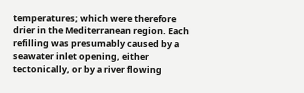temperatures; which were therefore drier in the Mediterranean region. Each refilling was presumably caused by a seawater inlet opening, either tectonically, or by a river flowing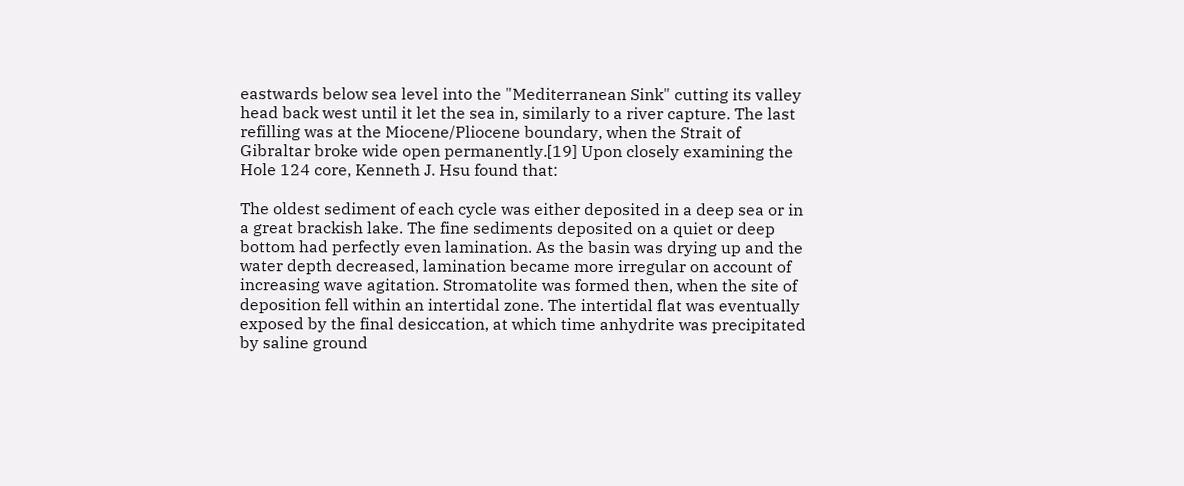eastwards below sea level into the "Mediterranean Sink" cutting its valley head back west until it let the sea in, similarly to a river capture. The last refilling was at the Miocene/Pliocene boundary, when the Strait of Gibraltar broke wide open permanently.[19] Upon closely examining the Hole 124 core, Kenneth J. Hsu found that:

The oldest sediment of each cycle was either deposited in a deep sea or in a great brackish lake. The fine sediments deposited on a quiet or deep bottom had perfectly even lamination. As the basin was drying up and the water depth decreased, lamination became more irregular on account of increasing wave agitation. Stromatolite was formed then, when the site of deposition fell within an intertidal zone. The intertidal flat was eventually exposed by the final desiccation, at which time anhydrite was precipitated by saline ground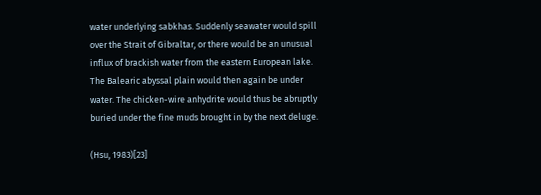water underlying sabkhas. Suddenly seawater would spill over the Strait of Gibraltar, or there would be an unusual influx of brackish water from the eastern European lake. The Balearic abyssal plain would then again be under water. The chicken-wire anhydrite would thus be abruptly buried under the fine muds brought in by the next deluge.

(Hsu, 1983)[23]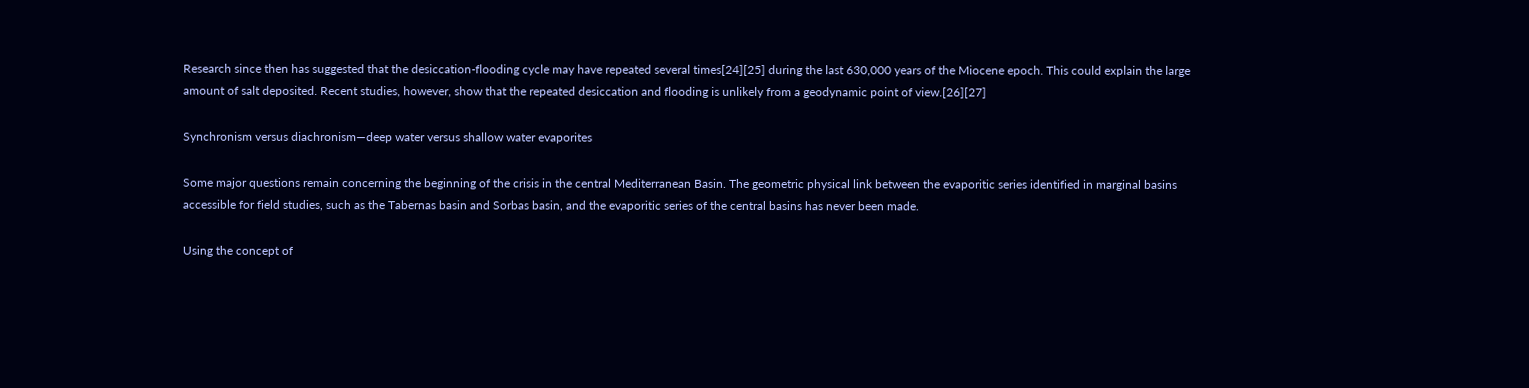Research since then has suggested that the desiccation-flooding cycle may have repeated several times[24][25] during the last 630,000 years of the Miocene epoch. This could explain the large amount of salt deposited. Recent studies, however, show that the repeated desiccation and flooding is unlikely from a geodynamic point of view.[26][27]

Synchronism versus diachronism—deep water versus shallow water evaporites

Some major questions remain concerning the beginning of the crisis in the central Mediterranean Basin. The geometric physical link between the evaporitic series identified in marginal basins accessible for field studies, such as the Tabernas basin and Sorbas basin, and the evaporitic series of the central basins has never been made.

Using the concept of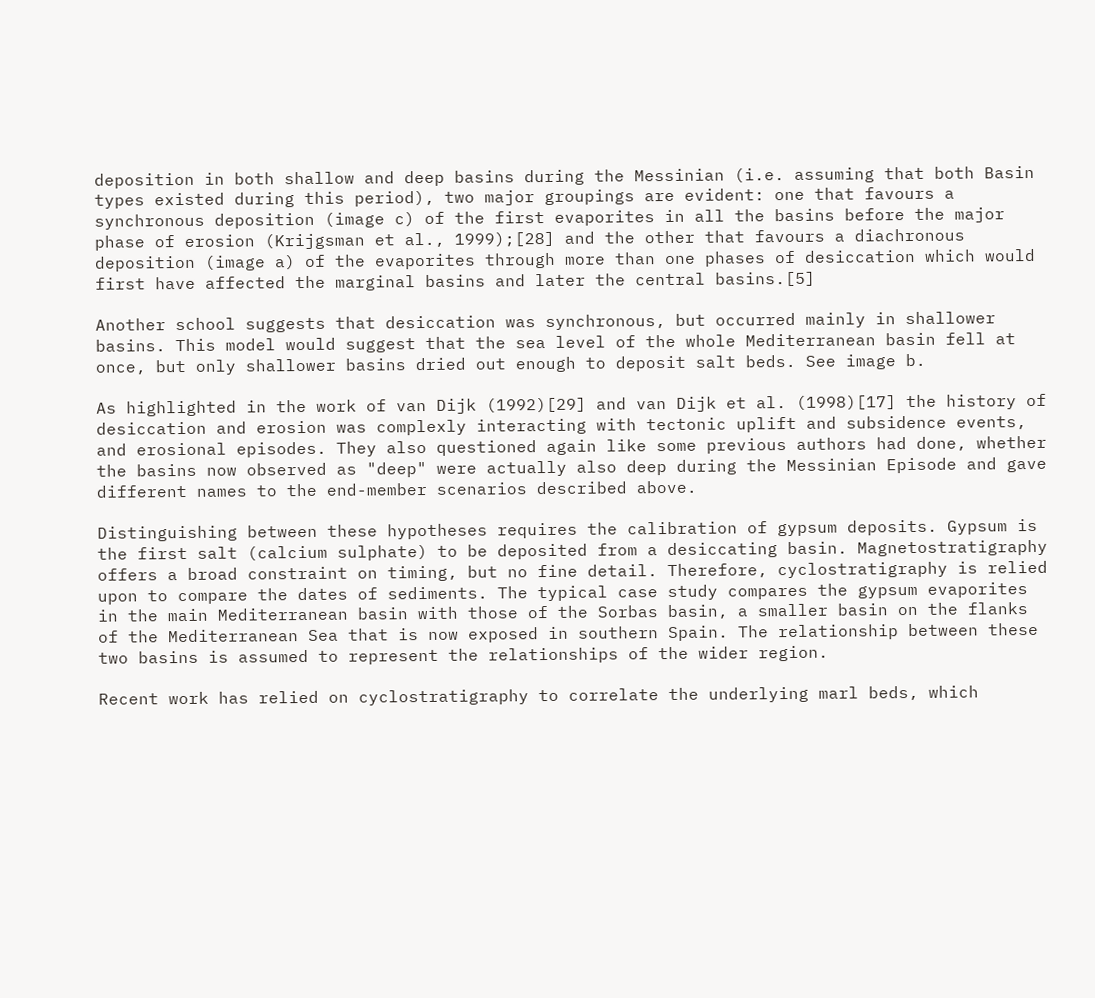deposition in both shallow and deep basins during the Messinian (i.e. assuming that both Basin types existed during this period), two major groupings are evident: one that favours a synchronous deposition (image c) of the first evaporites in all the basins before the major phase of erosion (Krijgsman et al., 1999);[28] and the other that favours a diachronous deposition (image a) of the evaporites through more than one phases of desiccation which would first have affected the marginal basins and later the central basins.[5]

Another school suggests that desiccation was synchronous, but occurred mainly in shallower basins. This model would suggest that the sea level of the whole Mediterranean basin fell at once, but only shallower basins dried out enough to deposit salt beds. See image b.

As highlighted in the work of van Dijk (1992)[29] and van Dijk et al. (1998)[17] the history of desiccation and erosion was complexly interacting with tectonic uplift and subsidence events, and erosional episodes. They also questioned again like some previous authors had done, whether the basins now observed as "deep" were actually also deep during the Messinian Episode and gave different names to the end-member scenarios described above.

Distinguishing between these hypotheses requires the calibration of gypsum deposits. Gypsum is the first salt (calcium sulphate) to be deposited from a desiccating basin. Magnetostratigraphy offers a broad constraint on timing, but no fine detail. Therefore, cyclostratigraphy is relied upon to compare the dates of sediments. The typical case study compares the gypsum evaporites in the main Mediterranean basin with those of the Sorbas basin, a smaller basin on the flanks of the Mediterranean Sea that is now exposed in southern Spain. The relationship between these two basins is assumed to represent the relationships of the wider region.

Recent work has relied on cyclostratigraphy to correlate the underlying marl beds, which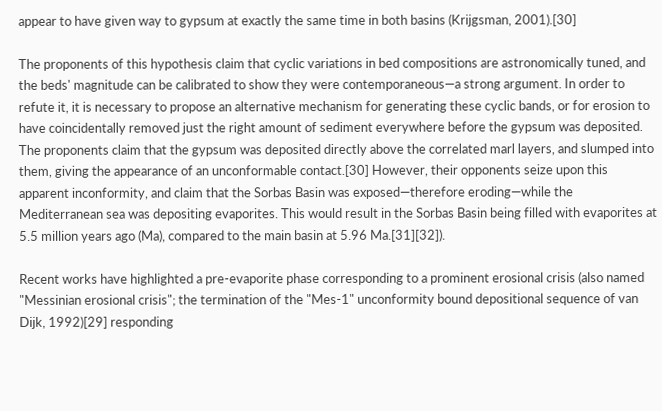appear to have given way to gypsum at exactly the same time in both basins (Krijgsman, 2001).[30]

The proponents of this hypothesis claim that cyclic variations in bed compositions are astronomically tuned, and the beds' magnitude can be calibrated to show they were contemporaneous—a strong argument. In order to refute it, it is necessary to propose an alternative mechanism for generating these cyclic bands, or for erosion to have coincidentally removed just the right amount of sediment everywhere before the gypsum was deposited. The proponents claim that the gypsum was deposited directly above the correlated marl layers, and slumped into them, giving the appearance of an unconformable contact.[30] However, their opponents seize upon this apparent inconformity, and claim that the Sorbas Basin was exposed—therefore eroding—while the Mediterranean sea was depositing evaporites. This would result in the Sorbas Basin being filled with evaporites at 5.5 million years ago (Ma), compared to the main basin at 5.96 Ma.[31][32]).

Recent works have highlighted a pre-evaporite phase corresponding to a prominent erosional crisis (also named "Messinian erosional crisis"; the termination of the "Mes-1" unconformity bound depositional sequence of van Dijk, 1992)[29] responding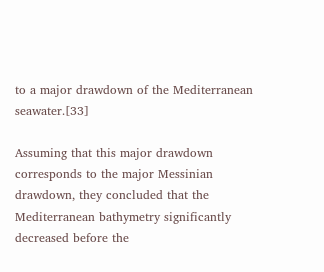to a major drawdown of the Mediterranean seawater.[33]

Assuming that this major drawdown corresponds to the major Messinian drawdown, they concluded that the Mediterranean bathymetry significantly decreased before the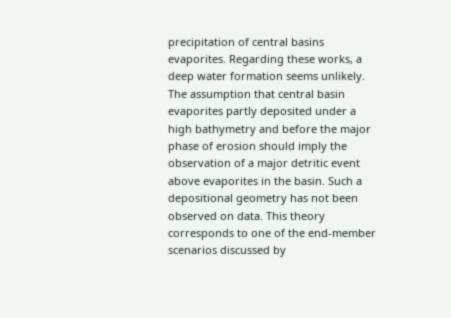precipitation of central basins evaporites. Regarding these works, a deep water formation seems unlikely. The assumption that central basin evaporites partly deposited under a high bathymetry and before the major phase of erosion should imply the observation of a major detritic event above evaporites in the basin. Such a depositional geometry has not been observed on data. This theory corresponds to one of the end-member scenarios discussed by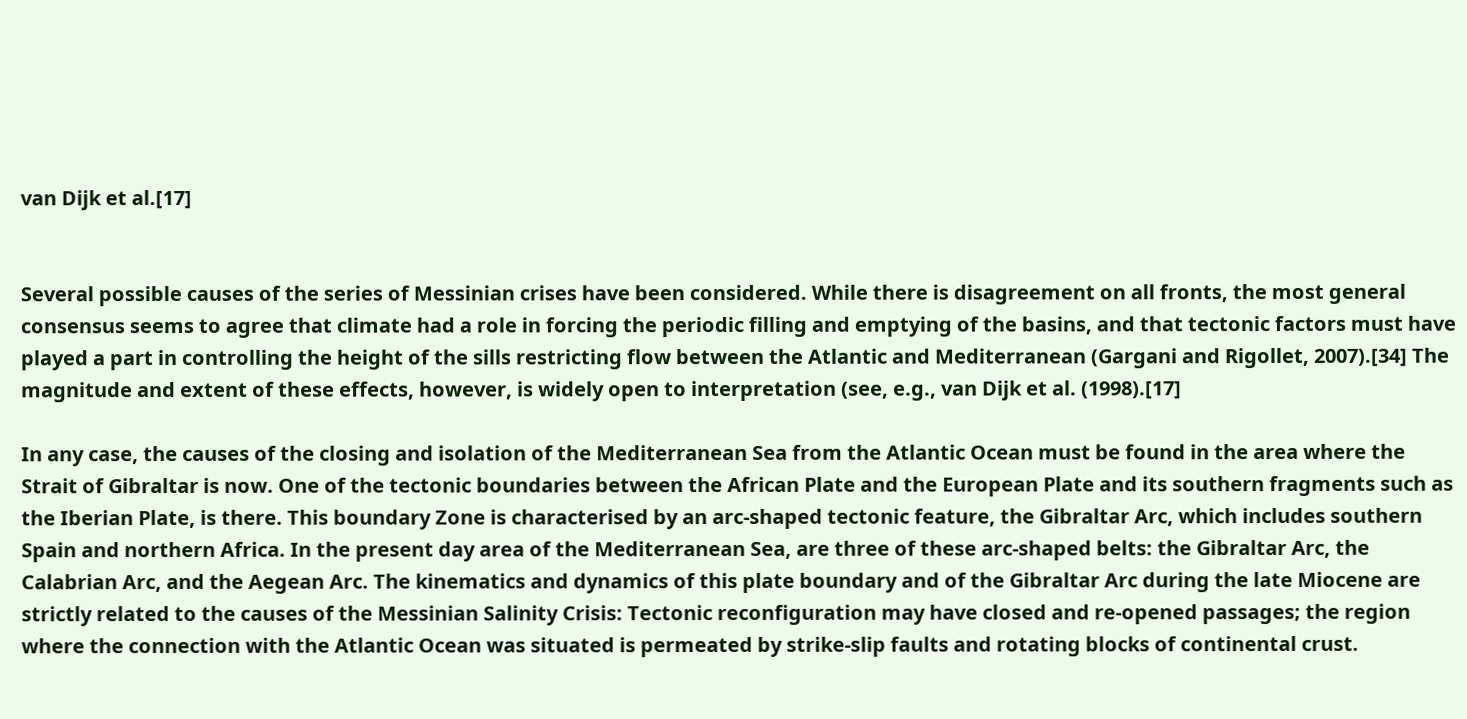van Dijk et al.[17]


Several possible causes of the series of Messinian crises have been considered. While there is disagreement on all fronts, the most general consensus seems to agree that climate had a role in forcing the periodic filling and emptying of the basins, and that tectonic factors must have played a part in controlling the height of the sills restricting flow between the Atlantic and Mediterranean (Gargani and Rigollet, 2007).[34] The magnitude and extent of these effects, however, is widely open to interpretation (see, e.g., van Dijk et al. (1998).[17]

In any case, the causes of the closing and isolation of the Mediterranean Sea from the Atlantic Ocean must be found in the area where the Strait of Gibraltar is now. One of the tectonic boundaries between the African Plate and the European Plate and its southern fragments such as the Iberian Plate, is there. This boundary Zone is characterised by an arc-shaped tectonic feature, the Gibraltar Arc, which includes southern Spain and northern Africa. In the present day area of the Mediterranean Sea, are three of these arc-shaped belts: the Gibraltar Arc, the Calabrian Arc, and the Aegean Arc. The kinematics and dynamics of this plate boundary and of the Gibraltar Arc during the late Miocene are strictly related to the causes of the Messinian Salinity Crisis: Tectonic reconfiguration may have closed and re-opened passages; the region where the connection with the Atlantic Ocean was situated is permeated by strike-slip faults and rotating blocks of continental crust.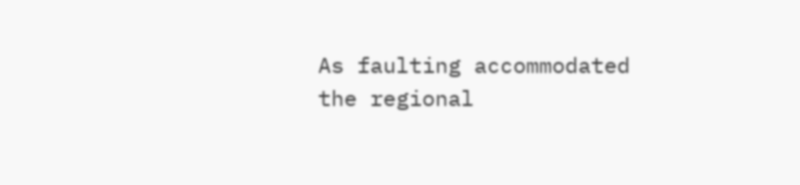As faulting accommodated the regional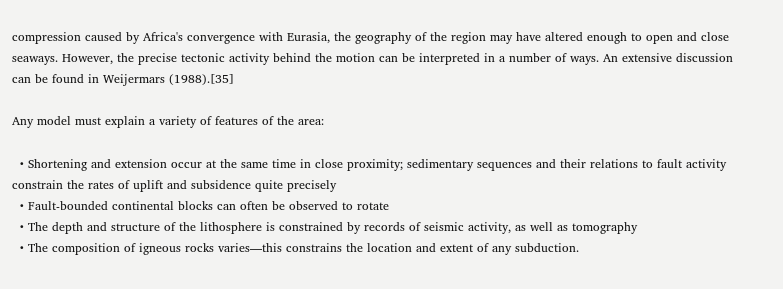compression caused by Africa's convergence with Eurasia, the geography of the region may have altered enough to open and close seaways. However, the precise tectonic activity behind the motion can be interpreted in a number of ways. An extensive discussion can be found in Weijermars (1988).[35]

Any model must explain a variety of features of the area:

  • Shortening and extension occur at the same time in close proximity; sedimentary sequences and their relations to fault activity constrain the rates of uplift and subsidence quite precisely
  • Fault-bounded continental blocks can often be observed to rotate
  • The depth and structure of the lithosphere is constrained by records of seismic activity, as well as tomography
  • The composition of igneous rocks varies—this constrains the location and extent of any subduction.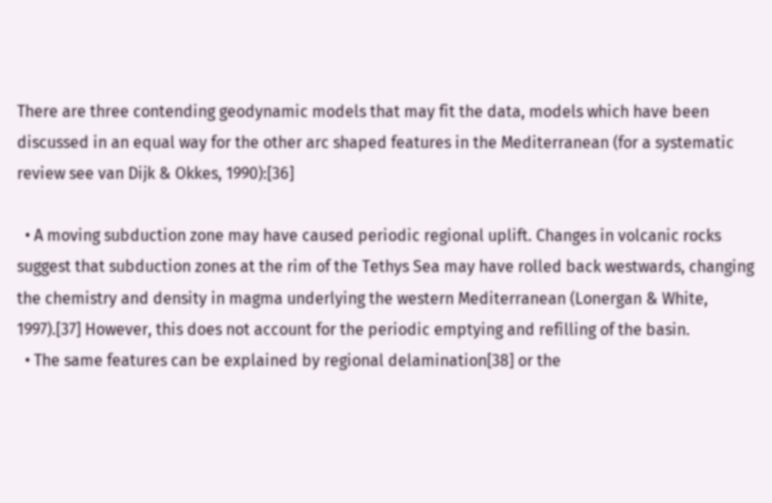There are three contending geodynamic models that may fit the data, models which have been discussed in an equal way for the other arc shaped features in the Mediterranean (for a systematic review see van Dijk & Okkes, 1990):[36]

  • A moving subduction zone may have caused periodic regional uplift. Changes in volcanic rocks suggest that subduction zones at the rim of the Tethys Sea may have rolled back westwards, changing the chemistry and density in magma underlying the western Mediterranean (Lonergan & White, 1997).[37] However, this does not account for the periodic emptying and refilling of the basin.
  • The same features can be explained by regional delamination[38] or the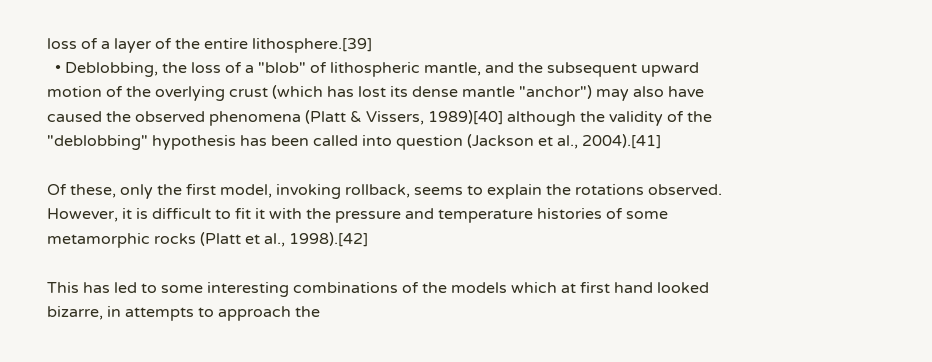loss of a layer of the entire lithosphere.[39]
  • Deblobbing, the loss of a "blob" of lithospheric mantle, and the subsequent upward motion of the overlying crust (which has lost its dense mantle "anchor") may also have caused the observed phenomena (Platt & Vissers, 1989)[40] although the validity of the "deblobbing" hypothesis has been called into question (Jackson et al., 2004).[41]

Of these, only the first model, invoking rollback, seems to explain the rotations observed. However, it is difficult to fit it with the pressure and temperature histories of some metamorphic rocks (Platt et al., 1998).[42]

This has led to some interesting combinations of the models which at first hand looked bizarre, in attempts to approach the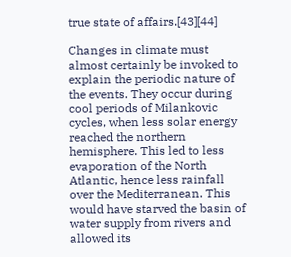true state of affairs.[43][44]

Changes in climate must almost certainly be invoked to explain the periodic nature of the events. They occur during cool periods of Milankovic cycles, when less solar energy reached the northern hemisphere. This led to less evaporation of the North Atlantic, hence less rainfall over the Mediterranean. This would have starved the basin of water supply from rivers and allowed its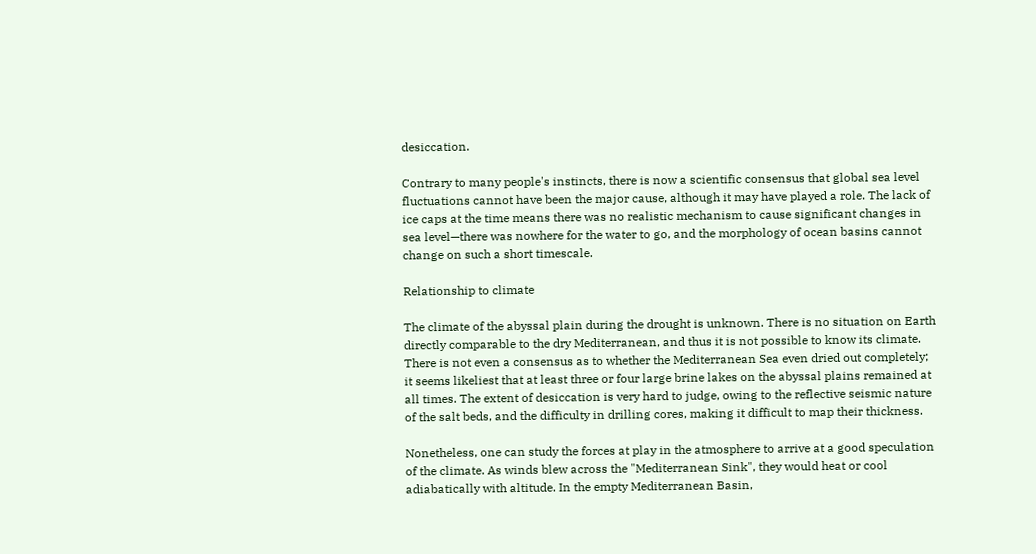desiccation.

Contrary to many people's instincts, there is now a scientific consensus that global sea level fluctuations cannot have been the major cause, although it may have played a role. The lack of ice caps at the time means there was no realistic mechanism to cause significant changes in sea level—there was nowhere for the water to go, and the morphology of ocean basins cannot change on such a short timescale.

Relationship to climate

The climate of the abyssal plain during the drought is unknown. There is no situation on Earth directly comparable to the dry Mediterranean, and thus it is not possible to know its climate. There is not even a consensus as to whether the Mediterranean Sea even dried out completely; it seems likeliest that at least three or four large brine lakes on the abyssal plains remained at all times. The extent of desiccation is very hard to judge, owing to the reflective seismic nature of the salt beds, and the difficulty in drilling cores, making it difficult to map their thickness.

Nonetheless, one can study the forces at play in the atmosphere to arrive at a good speculation of the climate. As winds blew across the "Mediterranean Sink", they would heat or cool adiabatically with altitude. In the empty Mediterranean Basin,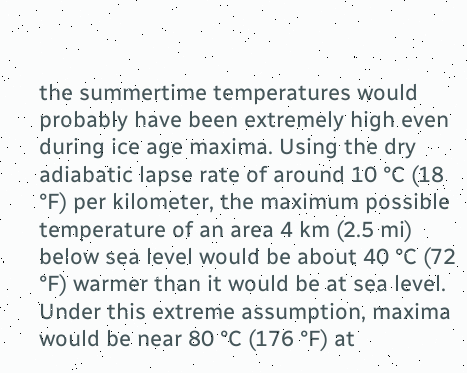the summertime temperatures would probably have been extremely high even during ice age maxima. Using the dry adiabatic lapse rate of around 10 °C (18 °F) per kilometer, the maximum possible temperature of an area 4 km (2.5 mi) below sea level would be about 40 °C (72 °F) warmer than it would be at sea level. Under this extreme assumption, maxima would be near 80 °C (176 °F) at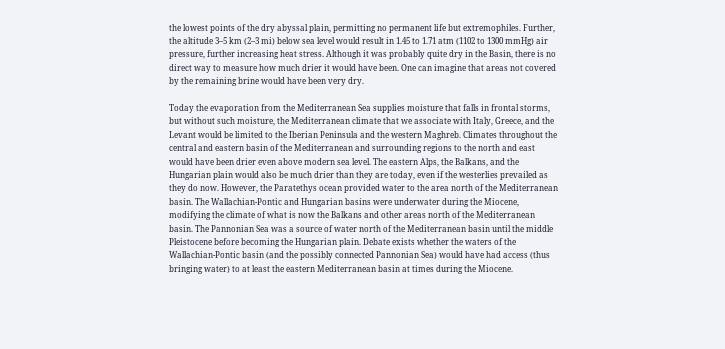the lowest points of the dry abyssal plain, permitting no permanent life but extremophiles. Further, the altitude 3–5 km (2–3 mi) below sea level would result in 1.45 to 1.71 atm (1102 to 1300 mmHg) air pressure, further increasing heat stress. Although it was probably quite dry in the Basin, there is no direct way to measure how much drier it would have been. One can imagine that areas not covered by the remaining brine would have been very dry.

Today the evaporation from the Mediterranean Sea supplies moisture that falls in frontal storms, but without such moisture, the Mediterranean climate that we associate with Italy, Greece, and the Levant would be limited to the Iberian Peninsula and the western Maghreb. Climates throughout the central and eastern basin of the Mediterranean and surrounding regions to the north and east would have been drier even above modern sea level. The eastern Alps, the Balkans, and the Hungarian plain would also be much drier than they are today, even if the westerlies prevailed as they do now. However, the Paratethys ocean provided water to the area north of the Mediterranean basin. The Wallachian-Pontic and Hungarian basins were underwater during the Miocene, modifying the climate of what is now the Balkans and other areas north of the Mediterranean basin. The Pannonian Sea was a source of water north of the Mediterranean basin until the middle Pleistocene before becoming the Hungarian plain. Debate exists whether the waters of the Wallachian-Pontic basin (and the possibly connected Pannonian Sea) would have had access (thus bringing water) to at least the eastern Mediterranean basin at times during the Miocene.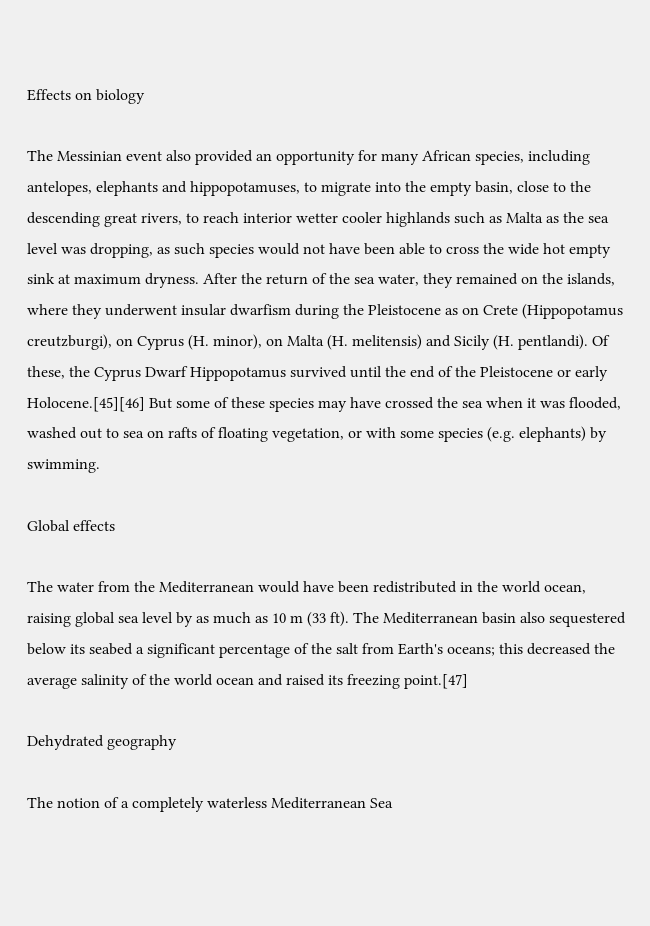Effects on biology

The Messinian event also provided an opportunity for many African species, including antelopes, elephants and hippopotamuses, to migrate into the empty basin, close to the descending great rivers, to reach interior wetter cooler highlands such as Malta as the sea level was dropping, as such species would not have been able to cross the wide hot empty sink at maximum dryness. After the return of the sea water, they remained on the islands, where they underwent insular dwarfism during the Pleistocene as on Crete (Hippopotamus creutzburgi), on Cyprus (H. minor), on Malta (H. melitensis) and Sicily (H. pentlandi). Of these, the Cyprus Dwarf Hippopotamus survived until the end of the Pleistocene or early Holocene.[45][46] But some of these species may have crossed the sea when it was flooded, washed out to sea on rafts of floating vegetation, or with some species (e.g. elephants) by swimming.

Global effects

The water from the Mediterranean would have been redistributed in the world ocean, raising global sea level by as much as 10 m (33 ft). The Mediterranean basin also sequestered below its seabed a significant percentage of the salt from Earth's oceans; this decreased the average salinity of the world ocean and raised its freezing point.[47]

Dehydrated geography

The notion of a completely waterless Mediterranean Sea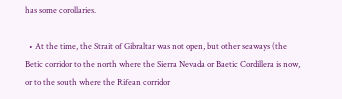has some corollaries.

  • At the time, the Strait of Gibraltar was not open, but other seaways (the Betic corridor to the north where the Sierra Nevada or Baetic Cordillera is now, or to the south where the Rifean corridor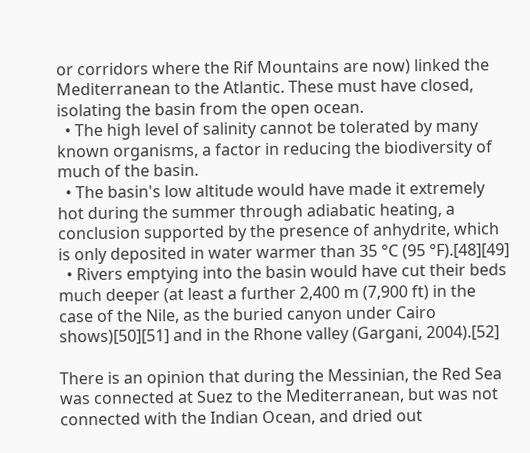or corridors where the Rif Mountains are now) linked the Mediterranean to the Atlantic. These must have closed, isolating the basin from the open ocean.
  • The high level of salinity cannot be tolerated by many known organisms, a factor in reducing the biodiversity of much of the basin.
  • The basin's low altitude would have made it extremely hot during the summer through adiabatic heating, a conclusion supported by the presence of anhydrite, which is only deposited in water warmer than 35 °C (95 °F).[48][49]
  • Rivers emptying into the basin would have cut their beds much deeper (at least a further 2,400 m (7,900 ft) in the case of the Nile, as the buried canyon under Cairo shows)[50][51] and in the Rhone valley (Gargani, 2004).[52]

There is an opinion that during the Messinian, the Red Sea was connected at Suez to the Mediterranean, but was not connected with the Indian Ocean, and dried out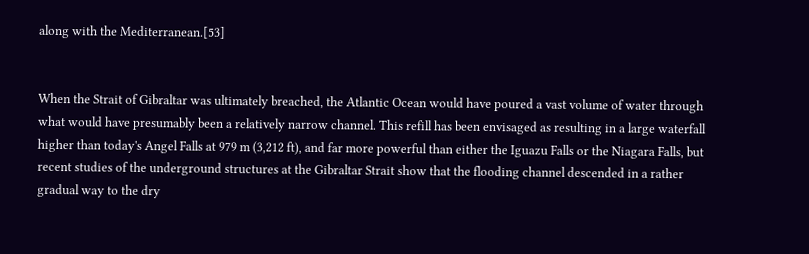along with the Mediterranean.[53]


When the Strait of Gibraltar was ultimately breached, the Atlantic Ocean would have poured a vast volume of water through what would have presumably been a relatively narrow channel. This refill has been envisaged as resulting in a large waterfall higher than today's Angel Falls at 979 m (3,212 ft), and far more powerful than either the Iguazu Falls or the Niagara Falls, but recent studies of the underground structures at the Gibraltar Strait show that the flooding channel descended in a rather gradual way to the dry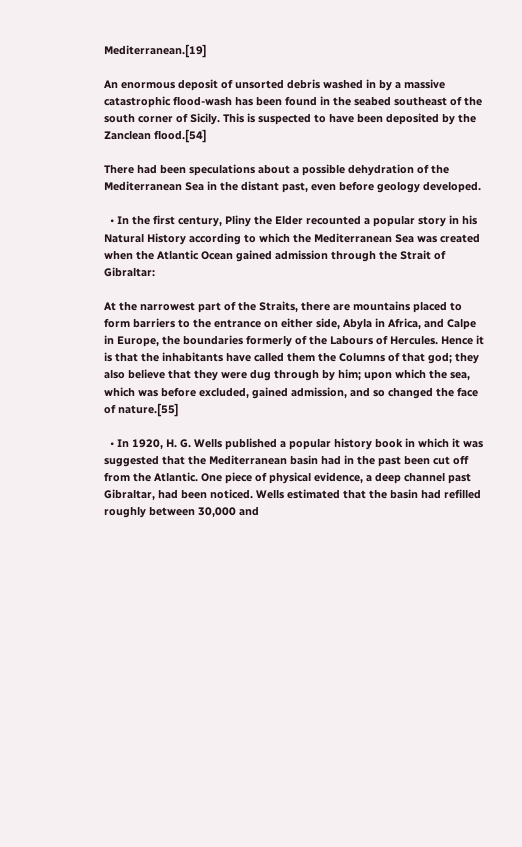Mediterranean.[19]

An enormous deposit of unsorted debris washed in by a massive catastrophic flood-wash has been found in the seabed southeast of the south corner of Sicily. This is suspected to have been deposited by the Zanclean flood.[54]

There had been speculations about a possible dehydration of the Mediterranean Sea in the distant past, even before geology developed.

  • In the first century, Pliny the Elder recounted a popular story in his Natural History according to which the Mediterranean Sea was created when the Atlantic Ocean gained admission through the Strait of Gibraltar:

At the narrowest part of the Straits, there are mountains placed to form barriers to the entrance on either side, Abyla in Africa, and Calpe in Europe, the boundaries formerly of the Labours of Hercules. Hence it is that the inhabitants have called them the Columns of that god; they also believe that they were dug through by him; upon which the sea, which was before excluded, gained admission, and so changed the face of nature.[55]

  • In 1920, H. G. Wells published a popular history book in which it was suggested that the Mediterranean basin had in the past been cut off from the Atlantic. One piece of physical evidence, a deep channel past Gibraltar, had been noticed. Wells estimated that the basin had refilled roughly between 30,000 and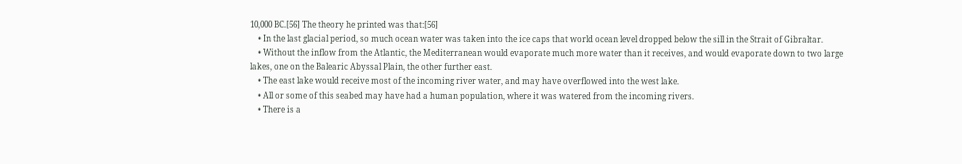10,000 BC.[56] The theory he printed was that:[56]
    • In the last glacial period, so much ocean water was taken into the ice caps that world ocean level dropped below the sill in the Strait of Gibraltar.
    • Without the inflow from the Atlantic, the Mediterranean would evaporate much more water than it receives, and would evaporate down to two large lakes, one on the Balearic Abyssal Plain, the other further east.
    • The east lake would receive most of the incoming river water, and may have overflowed into the west lake.
    • All or some of this seabed may have had a human population, where it was watered from the incoming rivers.
    • There is a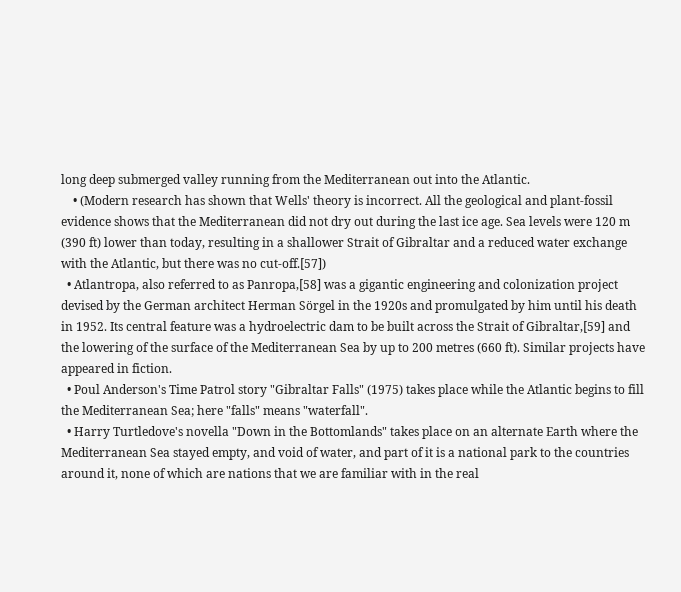long deep submerged valley running from the Mediterranean out into the Atlantic.
    • (Modern research has shown that Wells' theory is incorrect. All the geological and plant-fossil evidence shows that the Mediterranean did not dry out during the last ice age. Sea levels were 120 m (390 ft) lower than today, resulting in a shallower Strait of Gibraltar and a reduced water exchange with the Atlantic, but there was no cut-off.[57])
  • Atlantropa, also referred to as Panropa,[58] was a gigantic engineering and colonization project devised by the German architect Herman Sörgel in the 1920s and promulgated by him until his death in 1952. Its central feature was a hydroelectric dam to be built across the Strait of Gibraltar,[59] and the lowering of the surface of the Mediterranean Sea by up to 200 metres (660 ft). Similar projects have appeared in fiction.
  • Poul Anderson's Time Patrol story "Gibraltar Falls" (1975) takes place while the Atlantic begins to fill the Mediterranean Sea; here "falls" means "waterfall".
  • Harry Turtledove's novella "Down in the Bottomlands" takes place on an alternate Earth where the Mediterranean Sea stayed empty, and void of water, and part of it is a national park to the countries around it, none of which are nations that we are familiar with in the real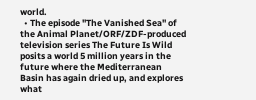world.
  • The episode "The Vanished Sea" of the Animal Planet/ORF/ZDF-produced television series The Future Is Wild posits a world 5 million years in the future where the Mediterranean Basin has again dried up, and explores what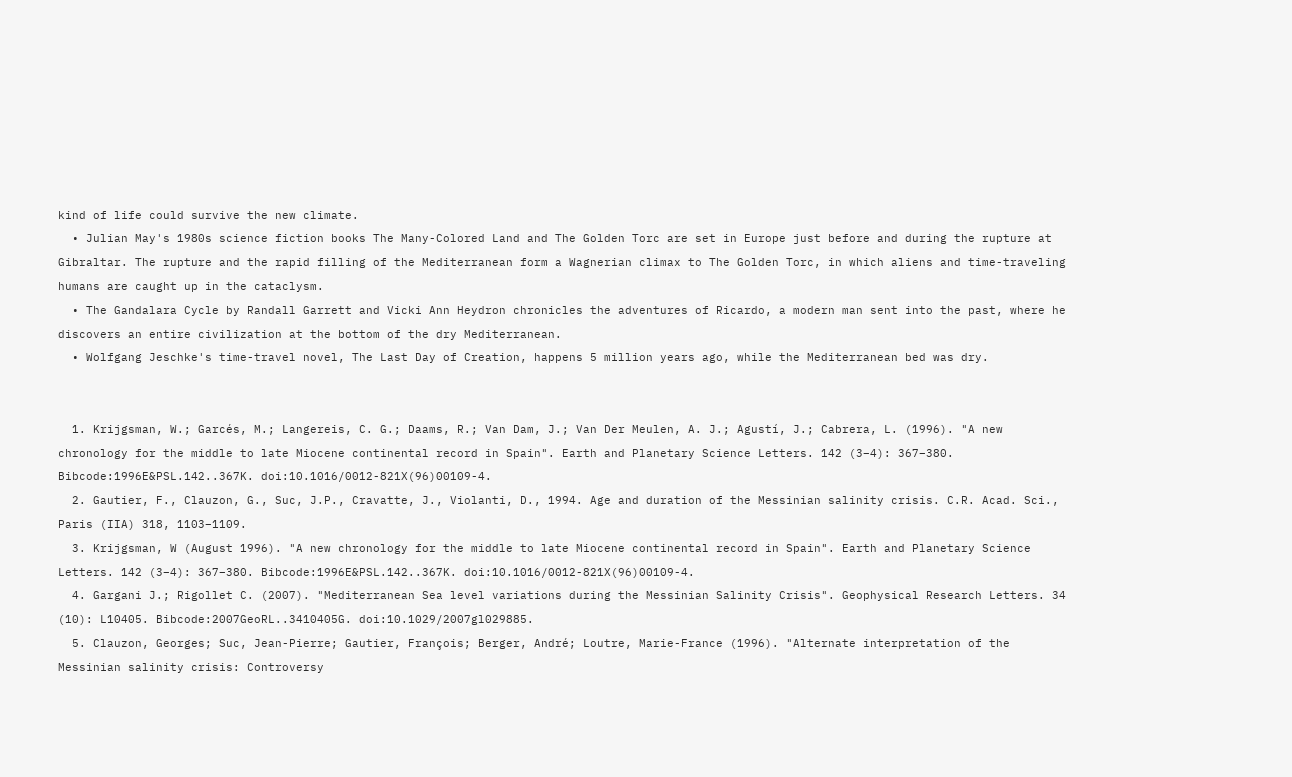kind of life could survive the new climate.
  • Julian May's 1980s science fiction books The Many-Colored Land and The Golden Torc are set in Europe just before and during the rupture at Gibraltar. The rupture and the rapid filling of the Mediterranean form a Wagnerian climax to The Golden Torc, in which aliens and time-traveling humans are caught up in the cataclysm.
  • The Gandalara Cycle by Randall Garrett and Vicki Ann Heydron chronicles the adventures of Ricardo, a modern man sent into the past, where he discovers an entire civilization at the bottom of the dry Mediterranean.
  • Wolfgang Jeschke's time-travel novel, The Last Day of Creation, happens 5 million years ago, while the Mediterranean bed was dry.


  1. Krijgsman, W.; Garcés, M.; Langereis, C. G.; Daams, R.; Van Dam, J.; Van Der Meulen, A. J.; Agustí, J.; Cabrera, L. (1996). "A new chronology for the middle to late Miocene continental record in Spain". Earth and Planetary Science Letters. 142 (3–4): 367–380. Bibcode:1996E&PSL.142..367K. doi:10.1016/0012-821X(96)00109-4.
  2. Gautier, F., Clauzon, G., Suc, J.P., Cravatte, J., Violanti, D., 1994. Age and duration of the Messinian salinity crisis. C.R. Acad. Sci., Paris (IIA) 318, 1103–1109.
  3. Krijgsman, W (August 1996). "A new chronology for the middle to late Miocene continental record in Spain". Earth and Planetary Science Letters. 142 (3–4): 367–380. Bibcode:1996E&PSL.142..367K. doi:10.1016/0012-821X(96)00109-4.
  4. Gargani J.; Rigollet C. (2007). "Mediterranean Sea level variations during the Messinian Salinity Crisis". Geophysical Research Letters. 34 (10): L10405. Bibcode:2007GeoRL..3410405G. doi:10.1029/2007gl029885.
  5. Clauzon, Georges; Suc, Jean-Pierre; Gautier, François; Berger, André; Loutre, Marie-France (1996). "Alternate interpretation of the Messinian salinity crisis: Controversy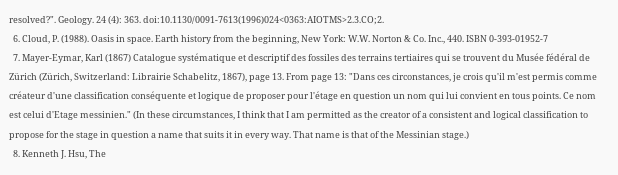resolved?". Geology. 24 (4): 363. doi:10.1130/0091-7613(1996)024<0363:AIOTMS>2.3.CO;2.
  6. Cloud, P. (1988). Oasis in space. Earth history from the beginning, New York: W.W. Norton & Co. Inc., 440. ISBN 0-393-01952-7
  7. Mayer-Eymar, Karl (1867) Catalogue systématique et descriptif des fossiles des terrains tertiaires qui se trouvent du Musée fédéral de Zürich (Zürich, Switzerland: Librairie Schabelitz, 1867), page 13. From page 13: "Dans ces circonstances, je crois qu'il m'est permis comme créateur d'une classification conséquente et logique de proposer pour l'étage en question un nom qui lui convient en tous points. Ce nom est celui d'Etage messinien." (In these circumstances, I think that I am permitted as the creator of a consistent and logical classification to propose for the stage in question a name that suits it in every way. That name is that of the Messinian stage.)
  8. Kenneth J. Hsu, The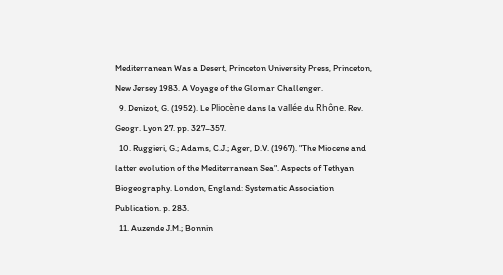Mediterranean Was a Desert, Princeton University Press, Princeton, New Jersey 1983. A Voyage of the Glomar Challenger.
  9. Denizot, G. (1952). Le Pliocène dans la vallée du Rhône. Rev. Geogr. Lyon 27. pp. 327–357.
  10. Ruggieri, G.; Adams, C.J.; Ager, D.V. (1967). "The Miocene and latter evolution of the Mediterranean Sea". Aspects of Tethyan Biogeography. London, England: Systematic Association Publication. p. 283.
  11. Auzende J.M.; Bonnin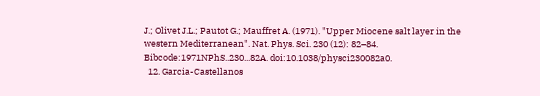J.; Olivet J.L.; Pautot G.; Mauffret A. (1971). "Upper Miocene salt layer in the western Mediterranean". Nat. Phys. Sci. 230 (12): 82–84. Bibcode:1971NPhS..230...82A. doi:10.1038/physci230082a0.
  12. Garcia-Castellanos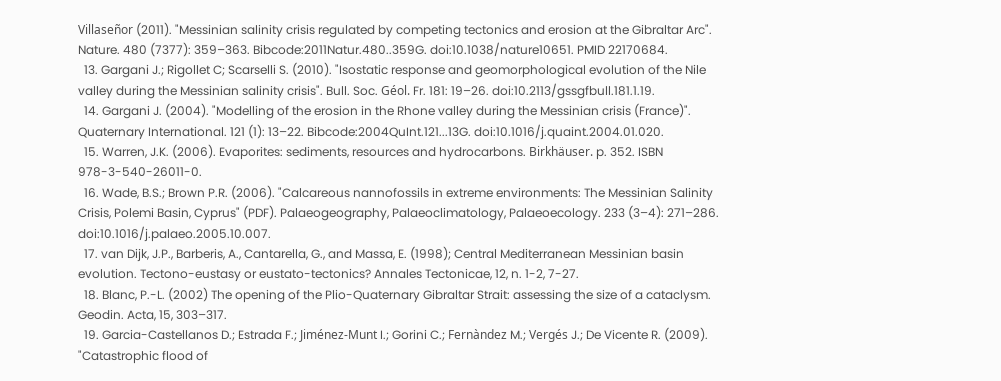Villaseñor (2011). "Messinian salinity crisis regulated by competing tectonics and erosion at the Gibraltar Arc". Nature. 480 (7377): 359–363. Bibcode:2011Natur.480..359G. doi:10.1038/nature10651. PMID 22170684.
  13. Gargani J.; Rigollet C; Scarselli S. (2010). "Isostatic response and geomorphological evolution of the Nile valley during the Messinian salinity crisis". Bull. Soc. Géol. Fr. 181: 19–26. doi:10.2113/gssgfbull.181.1.19.
  14. Gargani J. (2004). "Modelling of the erosion in the Rhone valley during the Messinian crisis (France)". Quaternary International. 121 (1): 13–22. Bibcode:2004QuInt.121...13G. doi:10.1016/j.quaint.2004.01.020.
  15. Warren, J.K. (2006). Evaporites: sediments, resources and hydrocarbons. Birkhäuser. p. 352. ISBN 978-3-540-26011-0.
  16. Wade, B.S.; Brown P.R. (2006). "Calcareous nannofossils in extreme environments: The Messinian Salinity Crisis, Polemi Basin, Cyprus" (PDF). Palaeogeography, Palaeoclimatology, Palaeoecology. 233 (3–4): 271–286. doi:10.1016/j.palaeo.2005.10.007.
  17. van Dijk, J.P., Barberis, A., Cantarella, G., and Massa, E. (1998); Central Mediterranean Messinian basin evolution. Tectono-eustasy or eustato-tectonics? Annales Tectonicae, 12, n. 1-2, 7-27.
  18. Blanc, P.-L. (2002) The opening of the Plio-Quaternary Gibraltar Strait: assessing the size of a cataclysm. Geodin. Acta, 15, 303–317.
  19. Garcia-Castellanos D.; Estrada F.; Jiménez-Munt I.; Gorini C.; Fernàndez M.; Vergés J.; De Vicente R. (2009). "Catastrophic flood of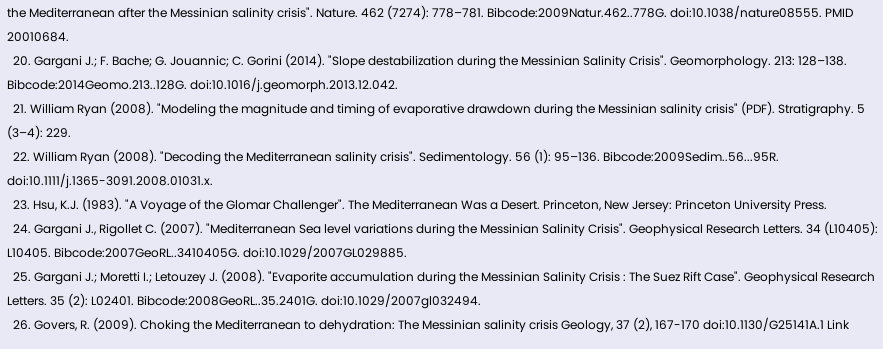the Mediterranean after the Messinian salinity crisis". Nature. 462 (7274): 778–781. Bibcode:2009Natur.462..778G. doi:10.1038/nature08555. PMID 20010684.
  20. Gargani J.; F. Bache; G. Jouannic; C. Gorini (2014). "Slope destabilization during the Messinian Salinity Crisis". Geomorphology. 213: 128–138. Bibcode:2014Geomo.213..128G. doi:10.1016/j.geomorph.2013.12.042.
  21. William Ryan (2008). "Modeling the magnitude and timing of evaporative drawdown during the Messinian salinity crisis" (PDF). Stratigraphy. 5 (3–4): 229.
  22. William Ryan (2008). "Decoding the Mediterranean salinity crisis". Sedimentology. 56 (1): 95–136. Bibcode:2009Sedim..56...95R. doi:10.1111/j.1365-3091.2008.01031.x.
  23. Hsu, K.J. (1983). "A Voyage of the Glomar Challenger". The Mediterranean Was a Desert. Princeton, New Jersey: Princeton University Press.
  24. Gargani J., Rigollet C. (2007). "Mediterranean Sea level variations during the Messinian Salinity Crisis". Geophysical Research Letters. 34 (L10405): L10405. Bibcode:2007GeoRL..3410405G. doi:10.1029/2007GL029885.
  25. Gargani J.; Moretti I.; Letouzey J. (2008). "Evaporite accumulation during the Messinian Salinity Crisis : The Suez Rift Case". Geophysical Research Letters. 35 (2): L02401. Bibcode:2008GeoRL..35.2401G. doi:10.1029/2007gl032494.
  26. Govers, R. (2009). Choking the Mediterranean to dehydration: The Messinian salinity crisis Geology, 37 (2), 167-170 doi:10.1130/G25141A.1 Link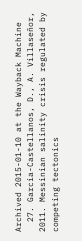Archived 2015-01-10 at the Wayback Machine
  27. Garcia-Castellanos, D., A. Villaseñor, 2011. Messinian salinity crisis regulated by competing tectonics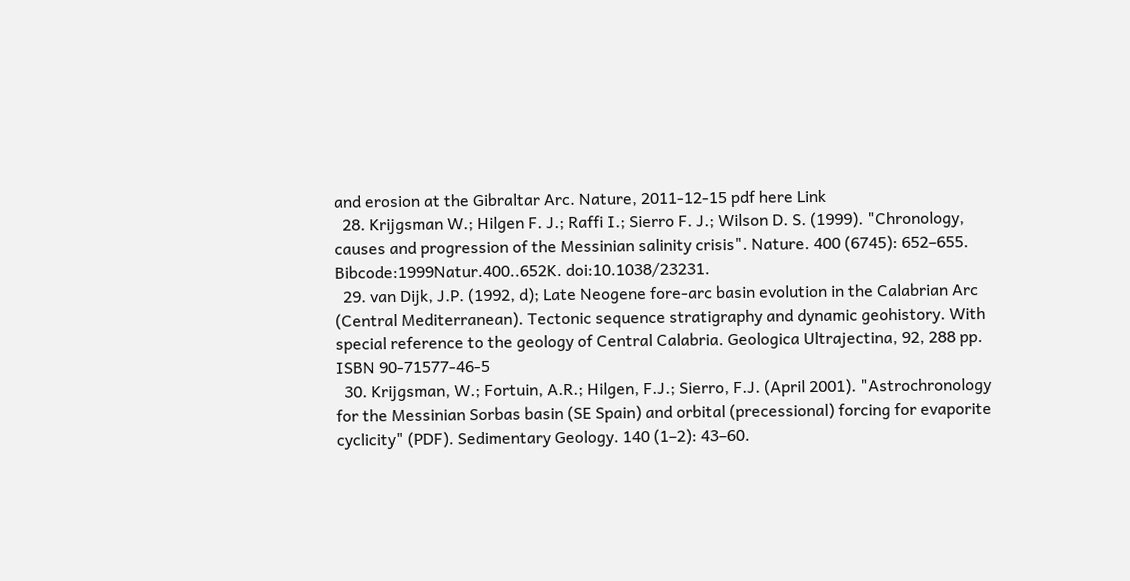and erosion at the Gibraltar Arc. Nature, 2011-12-15 pdf here Link
  28. Krijgsman W.; Hilgen F. J.; Raffi I.; Sierro F. J.; Wilson D. S. (1999). "Chronology, causes and progression of the Messinian salinity crisis". Nature. 400 (6745): 652–655. Bibcode:1999Natur.400..652K. doi:10.1038/23231.
  29. van Dijk, J.P. (1992, d); Late Neogene fore-arc basin evolution in the Calabrian Arc (Central Mediterranean). Tectonic sequence stratigraphy and dynamic geohistory. With special reference to the geology of Central Calabria. Geologica Ultrajectina, 92, 288 pp. ISBN 90-71577-46-5
  30. Krijgsman, W.; Fortuin, A.R.; Hilgen, F.J.; Sierro, F.J. (April 2001). "Astrochronology for the Messinian Sorbas basin (SE Spain) and orbital (precessional) forcing for evaporite cyclicity" (PDF). Sedimentary Geology. 140 (1–2): 43–60.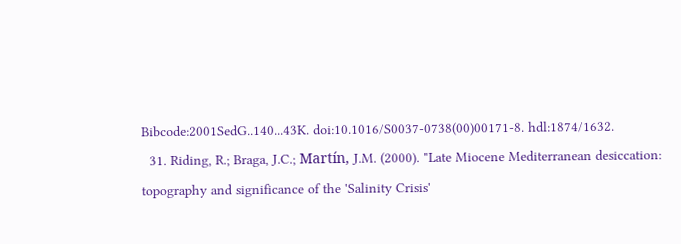Bibcode:2001SedG..140...43K. doi:10.1016/S0037-0738(00)00171-8. hdl:1874/1632.
  31. Riding, R.; Braga, J.C.; Martín, J.M. (2000). "Late Miocene Mediterranean desiccation: topography and significance of the 'Salinity Crisis'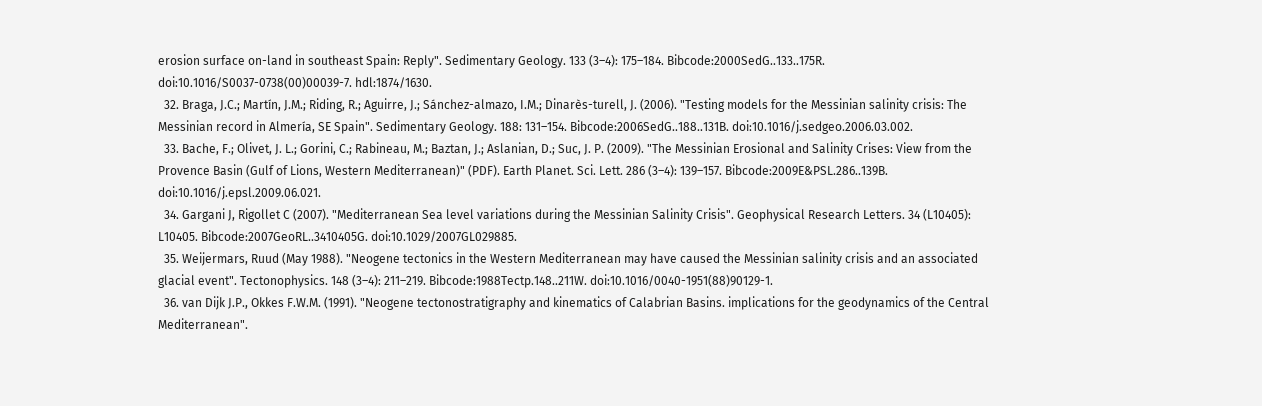erosion surface on-land in southeast Spain: Reply". Sedimentary Geology. 133 (3–4): 175–184. Bibcode:2000SedG..133..175R. doi:10.1016/S0037-0738(00)00039-7. hdl:1874/1630.
  32. Braga, J.C.; Martín, J.M.; Riding, R.; Aguirre, J.; Sánchez-almazo, I.M.; Dinarès-turell, J. (2006). "Testing models for the Messinian salinity crisis: The Messinian record in Almería, SE Spain". Sedimentary Geology. 188: 131–154. Bibcode:2006SedG..188..131B. doi:10.1016/j.sedgeo.2006.03.002.
  33. Bache, F.; Olivet, J. L.; Gorini, C.; Rabineau, M.; Baztan, J.; Aslanian, D.; Suc, J. P. (2009). "The Messinian Erosional and Salinity Crises: View from the Provence Basin (Gulf of Lions, Western Mediterranean)" (PDF). Earth Planet. Sci. Lett. 286 (3–4): 139–157. Bibcode:2009E&PSL.286..139B. doi:10.1016/j.epsl.2009.06.021.
  34. Gargani J, Rigollet C (2007). "Mediterranean Sea level variations during the Messinian Salinity Crisis". Geophysical Research Letters. 34 (L10405): L10405. Bibcode:2007GeoRL..3410405G. doi:10.1029/2007GL029885.
  35. Weijermars, Ruud (May 1988). "Neogene tectonics in the Western Mediterranean may have caused the Messinian salinity crisis and an associated glacial event". Tectonophysics. 148 (3–4): 211–219. Bibcode:1988Tectp.148..211W. doi:10.1016/0040-1951(88)90129-1.
  36. van Dijk J.P., Okkes F.W.M. (1991). "Neogene tectonostratigraphy and kinematics of Calabrian Basins. implications for the geodynamics of the Central Mediterranean".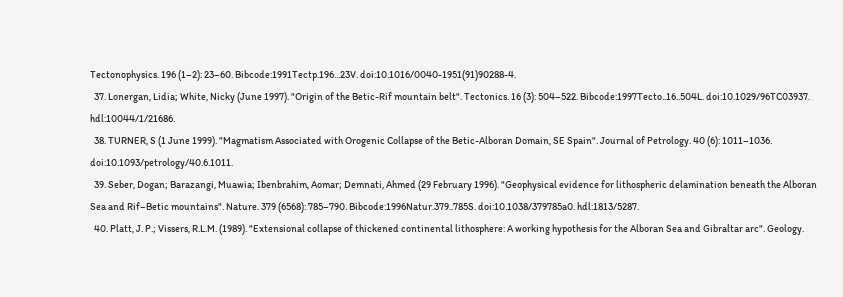Tectonophysics. 196 (1–2): 23–60. Bibcode:1991Tectp.196...23V. doi:10.1016/0040-1951(91)90288-4.
  37. Lonergan, Lidia; White, Nicky (June 1997). "Origin of the Betic-Rif mountain belt". Tectonics. 16 (3): 504–522. Bibcode:1997Tecto..16..504L. doi:10.1029/96TC03937. hdl:10044/1/21686.
  38. TURNER, S (1 June 1999). "Magmatism Associated with Orogenic Collapse of the Betic-Alboran Domain, SE Spain". Journal of Petrology. 40 (6): 1011–1036. doi:10.1093/petrology/40.6.1011.
  39. Seber, Dogan; Barazangi, Muawia; Ibenbrahim, Aomar; Demnati, Ahmed (29 February 1996). "Geophysical evidence for lithospheric delamination beneath the Alboran Sea and Rif–Betic mountains". Nature. 379 (6568): 785–790. Bibcode:1996Natur.379..785S. doi:10.1038/379785a0. hdl:1813/5287.
  40. Platt, J. P.; Vissers, R.L.M. (1989). "Extensional collapse of thickened continental lithosphere: A working hypothesis for the Alboran Sea and Gibraltar arc". Geology.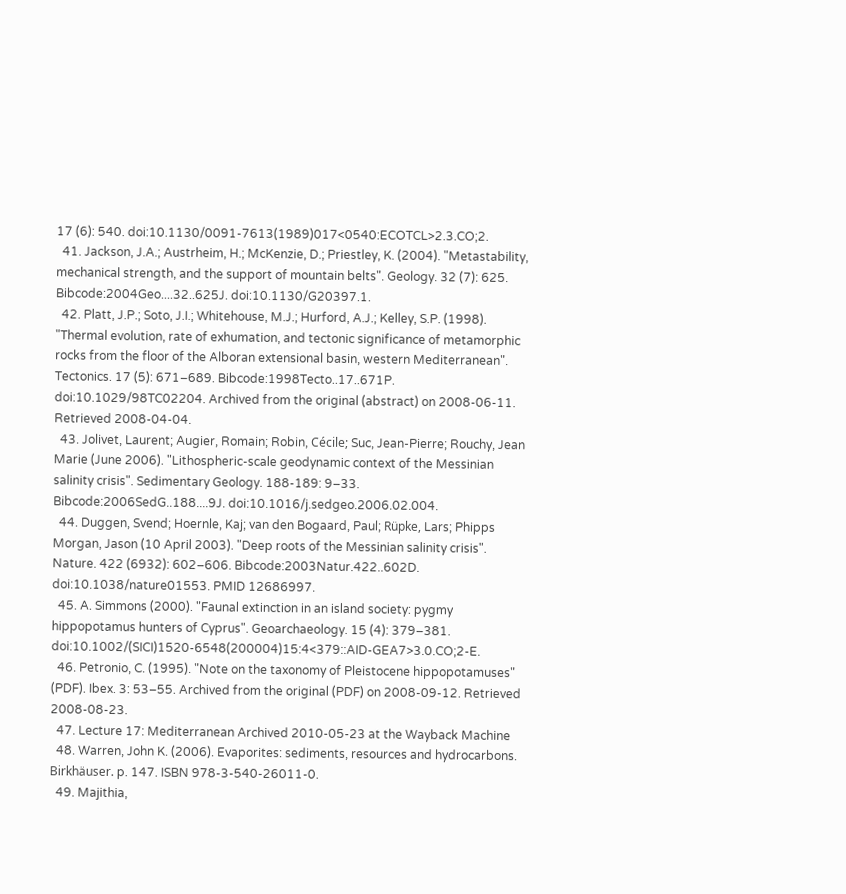17 (6): 540. doi:10.1130/0091-7613(1989)017<0540:ECOTCL>2.3.CO;2.
  41. Jackson, J.A.; Austrheim, H.; McKenzie, D.; Priestley, K. (2004). "Metastability, mechanical strength, and the support of mountain belts". Geology. 32 (7): 625. Bibcode:2004Geo....32..625J. doi:10.1130/G20397.1.
  42. Platt, J.P.; Soto, J.I.; Whitehouse, M.J.; Hurford, A.J.; Kelley, S.P. (1998). "Thermal evolution, rate of exhumation, and tectonic significance of metamorphic rocks from the floor of the Alboran extensional basin, western Mediterranean". Tectonics. 17 (5): 671–689. Bibcode:1998Tecto..17..671P. doi:10.1029/98TC02204. Archived from the original (abstract) on 2008-06-11. Retrieved 2008-04-04.
  43. Jolivet, Laurent; Augier, Romain; Robin, Cécile; Suc, Jean-Pierre; Rouchy, Jean Marie (June 2006). "Lithospheric-scale geodynamic context of the Messinian salinity crisis". Sedimentary Geology. 188-189: 9–33. Bibcode:2006SedG..188....9J. doi:10.1016/j.sedgeo.2006.02.004.
  44. Duggen, Svend; Hoernle, Kaj; van den Bogaard, Paul; Rüpke, Lars; Phipps Morgan, Jason (10 April 2003). "Deep roots of the Messinian salinity crisis". Nature. 422 (6932): 602–606. Bibcode:2003Natur.422..602D. doi:10.1038/nature01553. PMID 12686997.
  45. A. Simmons (2000). "Faunal extinction in an island society: pygmy hippopotamus hunters of Cyprus". Geoarchaeology. 15 (4): 379–381. doi:10.1002/(SICI)1520-6548(200004)15:4<379::AID-GEA7>3.0.CO;2-E.
  46. Petronio, C. (1995). "Note on the taxonomy of Pleistocene hippopotamuses" (PDF). Ibex. 3: 53–55. Archived from the original (PDF) on 2008-09-12. Retrieved 2008-08-23.
  47. Lecture 17: Mediterranean Archived 2010-05-23 at the Wayback Machine
  48. Warren, John K. (2006). Evaporites: sediments, resources and hydrocarbons. Birkhäuser. p. 147. ISBN 978-3-540-26011-0.
  49. Majithia,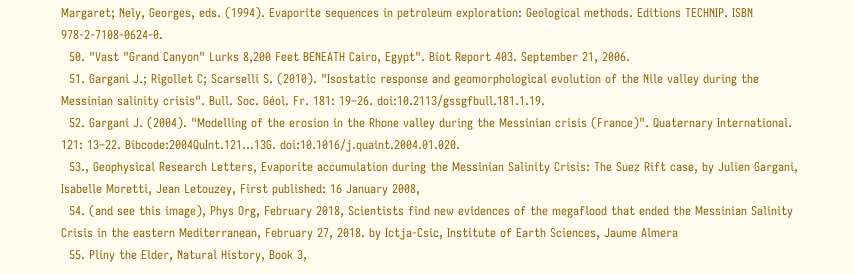Margaret; Nely, Georges, eds. (1994). Evaporite sequences in petroleum exploration: Geological methods. Editions TECHNIP. ISBN 978-2-7108-0624-0.
  50. "Vast "Grand Canyon" Lurks 8,200 Feet BENEATH Cairo, Egypt". Biot Report 403. September 21, 2006.
  51. Gargani J.; Rigollet C; Scarselli S. (2010). "Isostatic response and geomorphological evolution of the Nile valley during the Messinian salinity crisis". Bull. Soc. Géol. Fr. 181: 19–26. doi:10.2113/gssgfbull.181.1.19.
  52. Gargani J. (2004). "Modelling of the erosion in the Rhone valley during the Messinian crisis (France)". Quaternary International. 121: 13–22. Bibcode:2004QuInt.121...13G. doi:10.1016/j.quaint.2004.01.020.
  53., Geophysical Research Letters, Evaporite accumulation during the Messinian Salinity Crisis: The Suez Rift case, by Julien Gargani, Isabelle Moretti, Jean Letouzey, First published: 16 January 2008,
  54. (and see this image), Phys Org, February 2018, Scientists find new evidences of the megaflood that ended the Messinian Salinity Crisis in the eastern Mediterranean, February 27, 2018. by Ictja-Csic, Institute of Earth Sciences, Jaume Almera
  55. Pliny the Elder, Natural History, Book 3,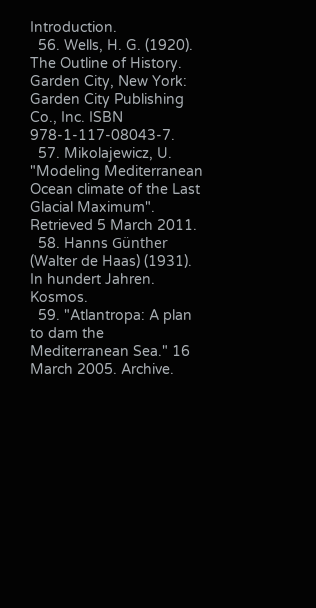Introduction.
  56. Wells, H. G. (1920). The Outline of History. Garden City, New York: Garden City Publishing Co., Inc. ISBN 978-1-117-08043-7.
  57. Mikolajewicz, U. "Modeling Mediterranean Ocean climate of the Last Glacial Maximum". Retrieved 5 March 2011.
  58. Hanns Günther (Walter de Haas) (1931). In hundert Jahren. Kosmos.
  59. "Atlantropa: A plan to dam the Mediterranean Sea." 16 March 2005. Archive.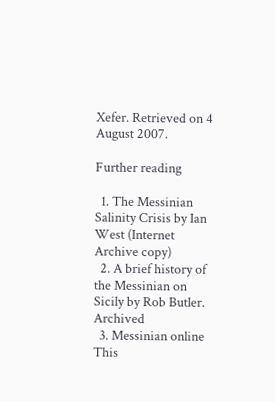Xefer. Retrieved on 4 August 2007.

Further reading

  1. The Messinian Salinity Crisis by Ian West (Internet Archive copy)
  2. A brief history of the Messinian on Sicily by Rob Butler. Archived
  3. Messinian online
This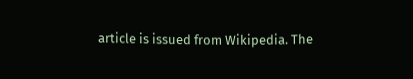article is issued from Wikipedia. The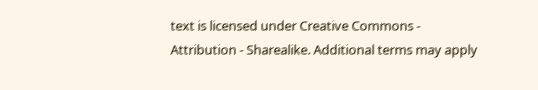text is licensed under Creative Commons - Attribution - Sharealike. Additional terms may apply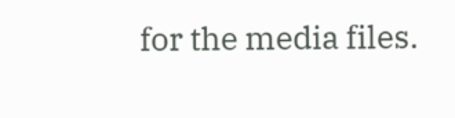for the media files.